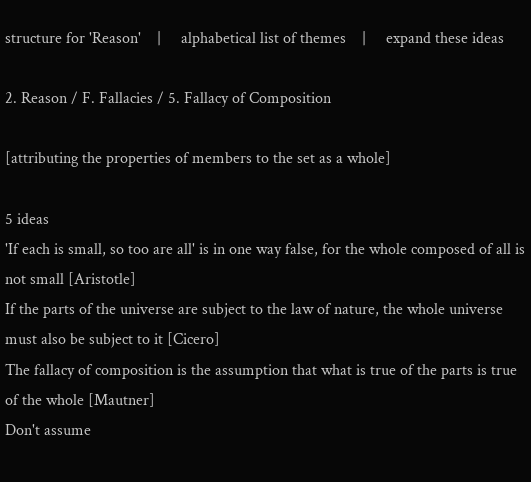structure for 'Reason'    |     alphabetical list of themes    |     expand these ideas

2. Reason / F. Fallacies / 5. Fallacy of Composition

[attributing the properties of members to the set as a whole]

5 ideas
'If each is small, so too are all' is in one way false, for the whole composed of all is not small [Aristotle]
If the parts of the universe are subject to the law of nature, the whole universe must also be subject to it [Cicero]
The fallacy of composition is the assumption that what is true of the parts is true of the whole [Mautner]
Don't assume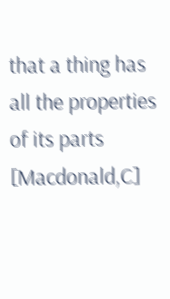that a thing has all the properties of its parts [Macdonald,C]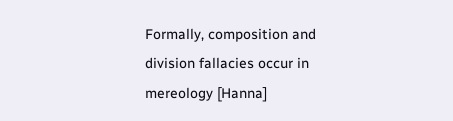Formally, composition and division fallacies occur in mereology [Hanna]